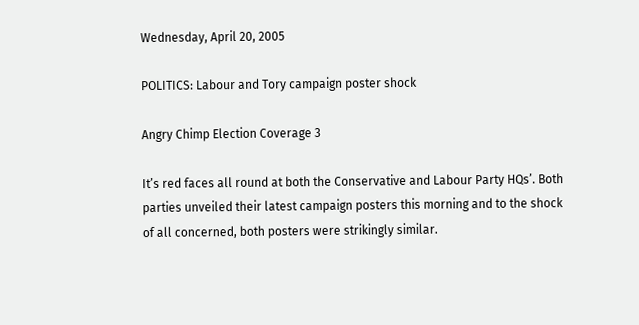Wednesday, April 20, 2005

POLITICS: Labour and Tory campaign poster shock

Angry Chimp Election Coverage 3

It’s red faces all round at both the Conservative and Labour Party HQs’. Both parties unveiled their latest campaign posters this morning and to the shock of all concerned, both posters were strikingly similar.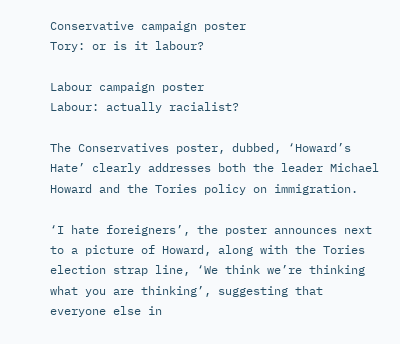Conservative campaign poster
Tory: or is it labour?

Labour campaign poster
Labour: actually racialist?

The Conservatives poster, dubbed, ‘Howard’s Hate’ clearly addresses both the leader Michael Howard and the Tories policy on immigration.

‘I hate foreigners’, the poster announces next to a picture of Howard, along with the Tories election strap line, ‘We think we’re thinking what you are thinking’, suggesting that everyone else in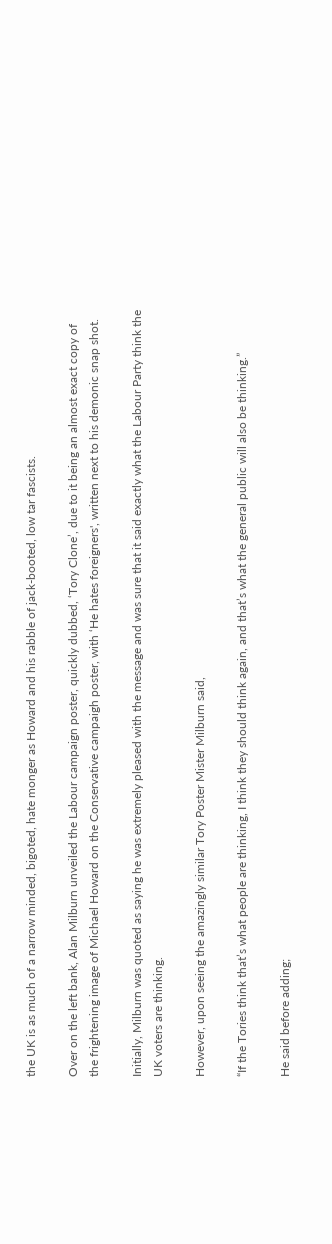the UK is as much of a narrow minded, bigoted, hate monger as Howard and his rabble of jack-booted, low tar fascists.

Over on the left bank, Alan Milburn unveiled the Labour campaign poster, quickly dubbed, ‘Tory Clone’, due to it being an almost exact copy of the frightening image of Michael Howard on the Conservative campaigh poster, with ‘He hates foreigners', written next to his demonic snap shot.

Initially, Milburn was quoted as saying he was extremely pleased with the message and was sure that it said exactly what the Labour Party think the UK voters are thinking.

However, upon seeing the amazingly similar Tory Poster Mister Milburn said,

“If the Tories think that’s what people are thinking, I think they should think again, and that’s what the general public will also be thinking.”

He said before adding;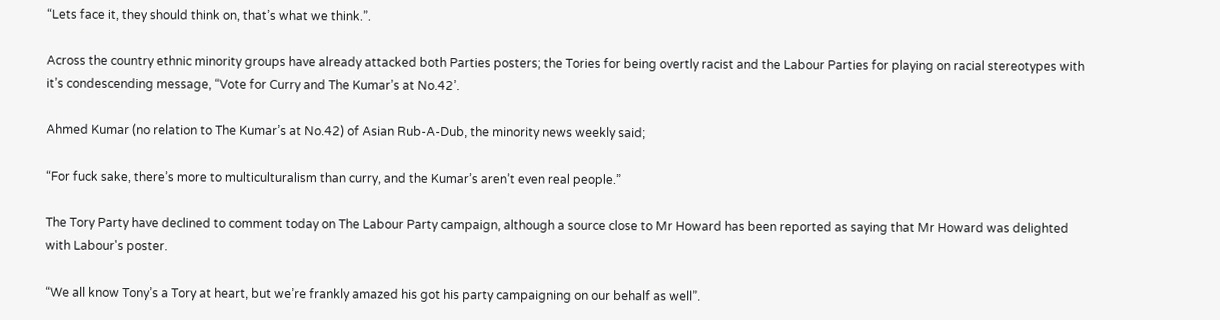“Lets face it, they should think on, that’s what we think.”.

Across the country ethnic minority groups have already attacked both Parties posters; the Tories for being overtly racist and the Labour Parties for playing on racial stereotypes with it’s condescending message, “Vote for Curry and The Kumar’s at No.42’.

Ahmed Kumar (no relation to The Kumar’s at No.42) of Asian Rub-A-Dub, the minority news weekly said;

“For fuck sake, there’s more to multiculturalism than curry, and the Kumar’s aren’t even real people.”

The Tory Party have declined to comment today on The Labour Party campaign, although a source close to Mr Howard has been reported as saying that Mr Howard was delighted with Labour's poster.

“We all know Tony’s a Tory at heart, but we’re frankly amazed his got his party campaigning on our behalf as well”.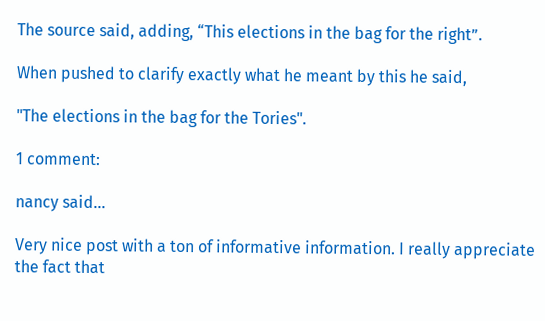The source said, adding, “This elections in the bag for the right”.

When pushed to clarify exactly what he meant by this he said,

"The elections in the bag for the Tories".

1 comment:

nancy said...

Very nice post with a ton of informative information. I really appreciate the fact that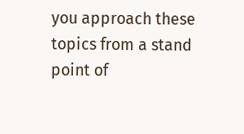you approach these topics from a stand point of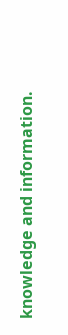knowledge and information.